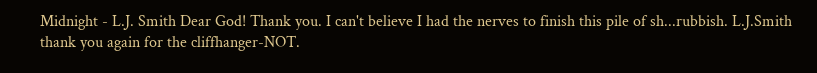Midnight - L.J. Smith Dear God! Thank you. I can't believe I had the nerves to finish this pile of sh...rubbish. L.J.Smith thank you again for the cliffhanger-NOT.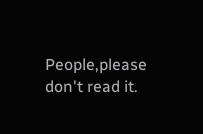People,please don't read it.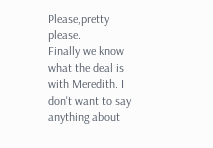Please,pretty please.
Finally we know what the deal is with Meredith. I don't want to say anything about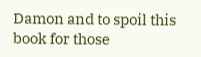Damon and to spoil this book for those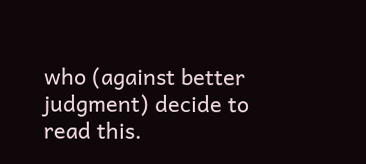who (against better judgment) decide to read this.